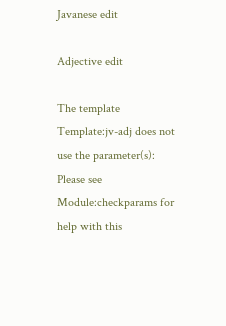Javanese edit

Adjective edit

The template Template:jv-adj does not use the parameter(s):
Please see Module:checkparams for help with this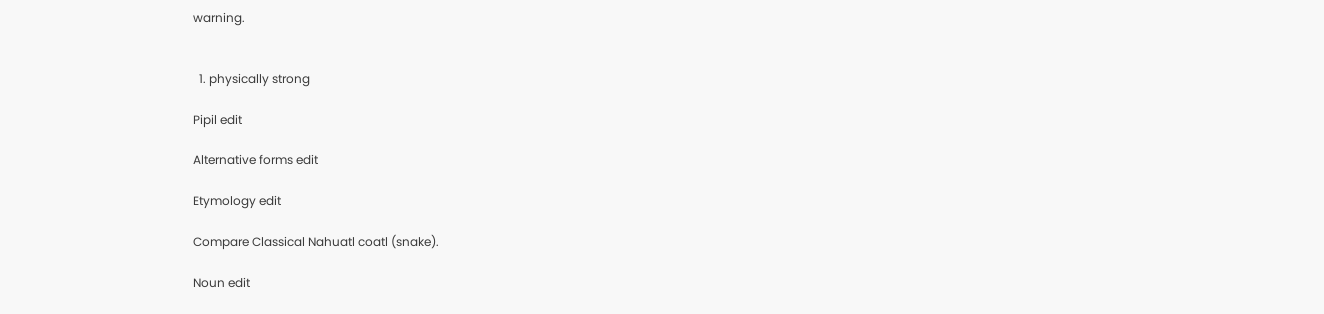warning.


  1. physically strong

Pipil edit

Alternative forms edit

Etymology edit

Compare Classical Nahuatl coatl (snake).

Noun edit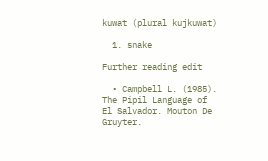kuwat (plural kujkuwat)

  1. snake

Further reading edit

  • Campbell L. (1985). The Pipil Language of El Salvador. Mouton De Gruyter.